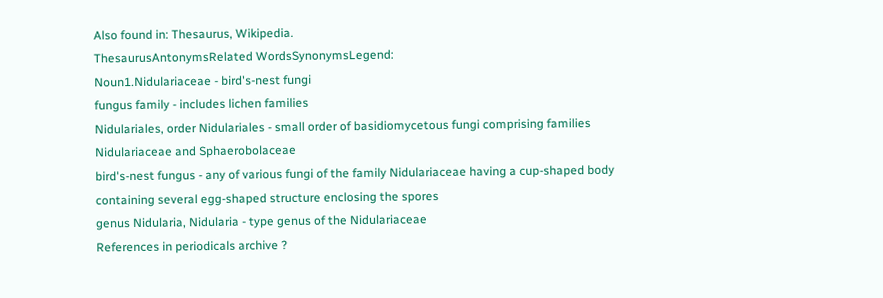Also found in: Thesaurus, Wikipedia.
ThesaurusAntonymsRelated WordsSynonymsLegend:
Noun1.Nidulariaceae - bird's-nest fungi
fungus family - includes lichen families
Nidulariales, order Nidulariales - small order of basidiomycetous fungi comprising families Nidulariaceae and Sphaerobolaceae
bird's-nest fungus - any of various fungi of the family Nidulariaceae having a cup-shaped body containing several egg-shaped structure enclosing the spores
genus Nidularia, Nidularia - type genus of the Nidulariaceae
References in periodicals archive ?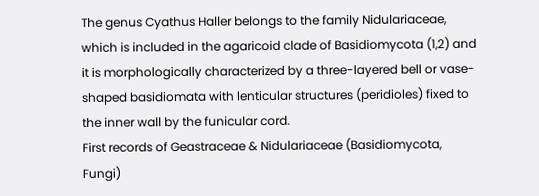The genus Cyathus Haller belongs to the family Nidulariaceae, which is included in the agaricoid clade of Basidiomycota (1,2) and it is morphologically characterized by a three-layered bell or vase-shaped basidiomata with lenticular structures (peridioles) fixed to the inner wall by the funicular cord.
First records of Geastraceae & Nidulariaceae (Basidiomycota, Fungi)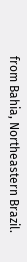from Bahia, Northeastern Brazil.